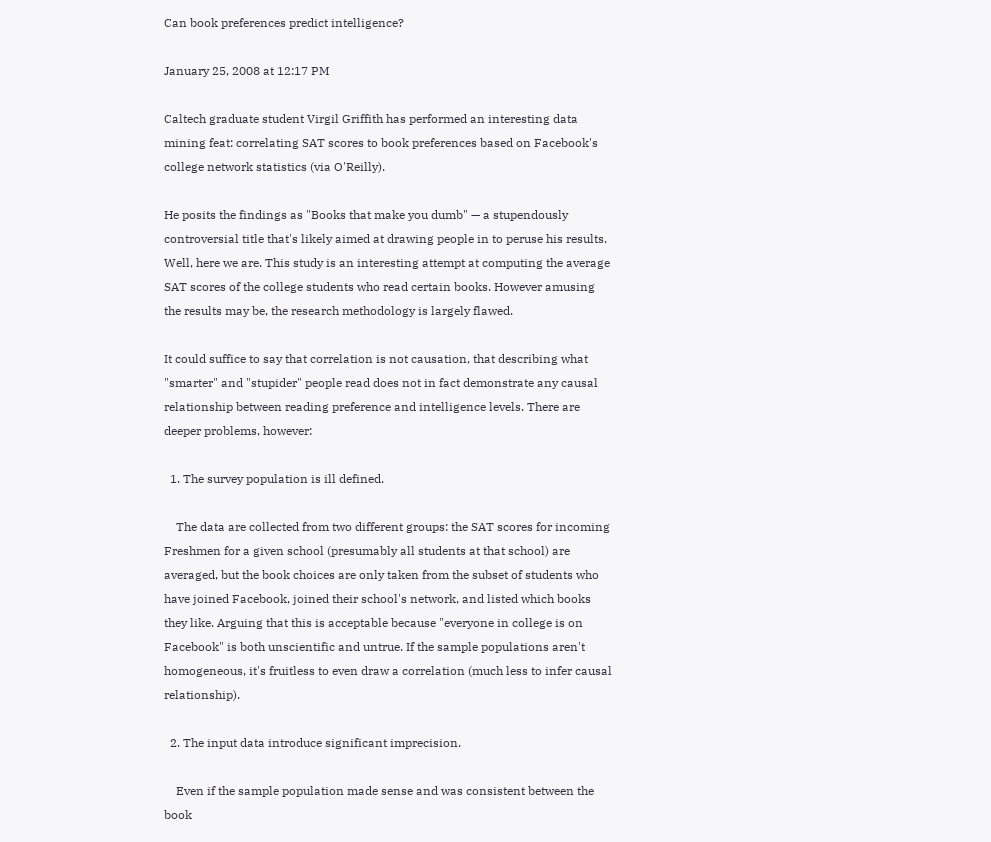Can book preferences predict intelligence?

January 25, 2008 at 12:17 PM

Caltech graduate student Virgil Griffith has performed an interesting data mining feat: correlating SAT scores to book preferences based on Facebook's college network statistics (via O'Reilly).

He posits the findings as "Books that make you dumb" — a stupendously controversial title that's likely aimed at drawing people in to peruse his results. Well, here we are. This study is an interesting attempt at computing the average SAT scores of the college students who read certain books. However amusing the results may be, the research methodology is largely flawed.

It could suffice to say that correlation is not causation, that describing what "smarter" and "stupider" people read does not in fact demonstrate any causal relationship between reading preference and intelligence levels. There are deeper problems, however:

  1. The survey population is ill defined.

    The data are collected from two different groups: the SAT scores for incoming Freshmen for a given school (presumably all students at that school) are averaged, but the book choices are only taken from the subset of students who have joined Facebook, joined their school's network, and listed which books they like. Arguing that this is acceptable because "everyone in college is on Facebook" is both unscientific and untrue. If the sample populations aren't homogeneous, it's fruitless to even draw a correlation (much less to infer causal relationship).

  2. The input data introduce significant imprecision.

    Even if the sample population made sense and was consistent between the book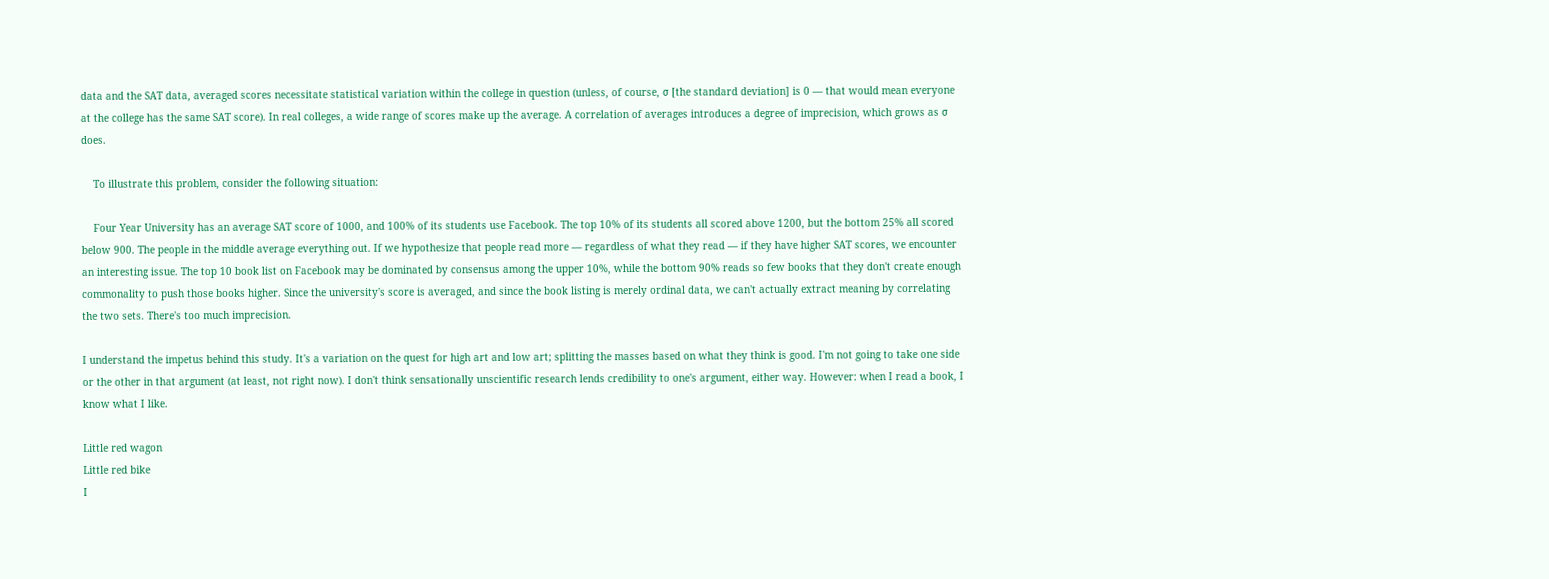data and the SAT data, averaged scores necessitate statistical variation within the college in question (unless, of course, σ [the standard deviation] is 0 — that would mean everyone at the college has the same SAT score). In real colleges, a wide range of scores make up the average. A correlation of averages introduces a degree of imprecision, which grows as σ does.

    To illustrate this problem, consider the following situation:

    Four Year University has an average SAT score of 1000, and 100% of its students use Facebook. The top 10% of its students all scored above 1200, but the bottom 25% all scored below 900. The people in the middle average everything out. If we hypothesize that people read more — regardless of what they read — if they have higher SAT scores, we encounter an interesting issue. The top 10 book list on Facebook may be dominated by consensus among the upper 10%, while the bottom 90% reads so few books that they don't create enough commonality to push those books higher. Since the university's score is averaged, and since the book listing is merely ordinal data, we can't actually extract meaning by correlating the two sets. There's too much imprecision.

I understand the impetus behind this study. It's a variation on the quest for high art and low art; splitting the masses based on what they think is good. I'm not going to take one side or the other in that argument (at least, not right now). I don't think sensationally unscientific research lends credibility to one's argument, either way. However: when I read a book, I know what I like.

Little red wagon
Little red bike
I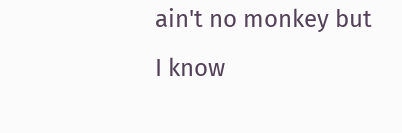ain't no monkey but I know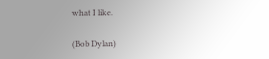what I like.

(Bob Dylan)